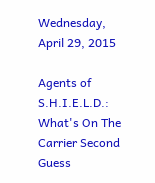Wednesday, April 29, 2015

Agents of S.H.I.E.L.D.: What's On The Carrier Second Guess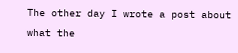The other day I wrote a post about what the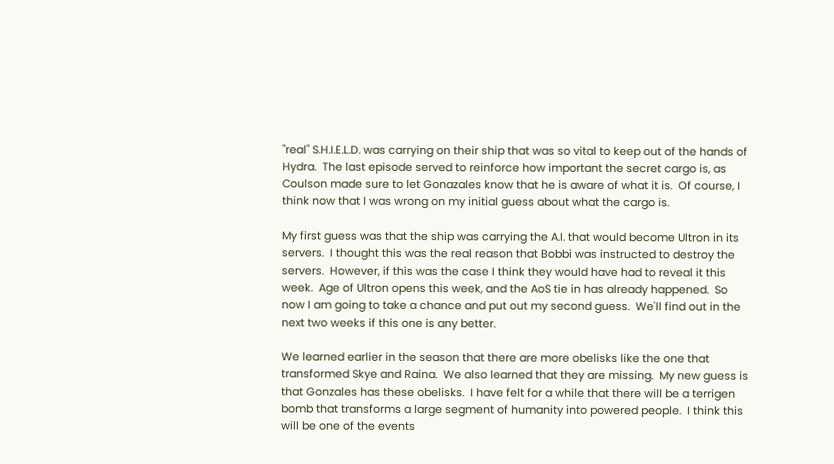"real" S.H.I.E.L.D. was carrying on their ship that was so vital to keep out of the hands of Hydra.  The last episode served to reinforce how important the secret cargo is, as Coulson made sure to let Gonazales know that he is aware of what it is.  Of course, I think now that I was wrong on my initial guess about what the cargo is.

My first guess was that the ship was carrying the A.I. that would become Ultron in its servers.  I thought this was the real reason that Bobbi was instructed to destroy the servers.  However, if this was the case I think they would have had to reveal it this week.  Age of Ultron opens this week, and the AoS tie in has already happened.  So now I am going to take a chance and put out my second guess.  We'll find out in the next two weeks if this one is any better.

We learned earlier in the season that there are more obelisks like the one that transformed Skye and Raina.  We also learned that they are missing.  My new guess is that Gonzales has these obelisks.  I have felt for a while that there will be a terrigen bomb that transforms a large segment of humanity into powered people.  I think this will be one of the events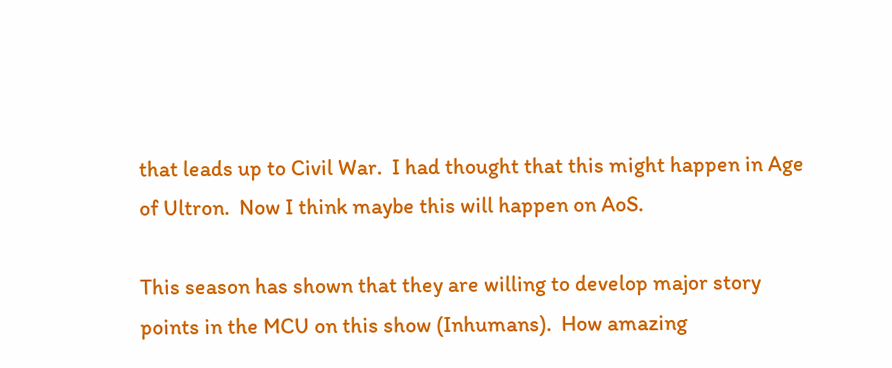that leads up to Civil War.  I had thought that this might happen in Age of Ultron.  Now I think maybe this will happen on AoS.

This season has shown that they are willing to develop major story points in the MCU on this show (Inhumans).  How amazing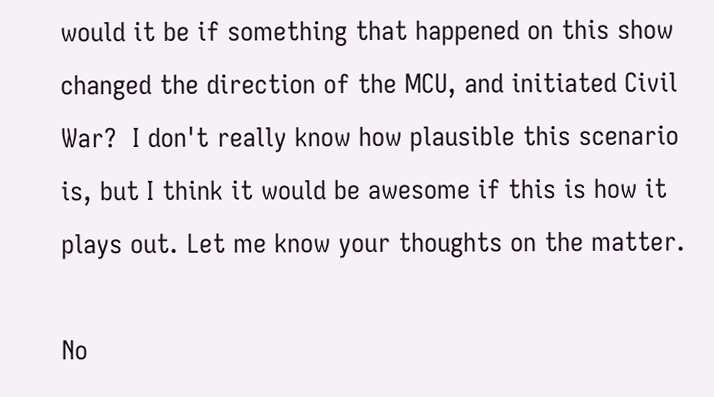would it be if something that happened on this show changed the direction of the MCU, and initiated Civil War?  I don't really know how plausible this scenario is, but I think it would be awesome if this is how it plays out. Let me know your thoughts on the matter.

No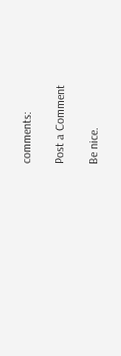comments:

Post a Comment

Be nice.